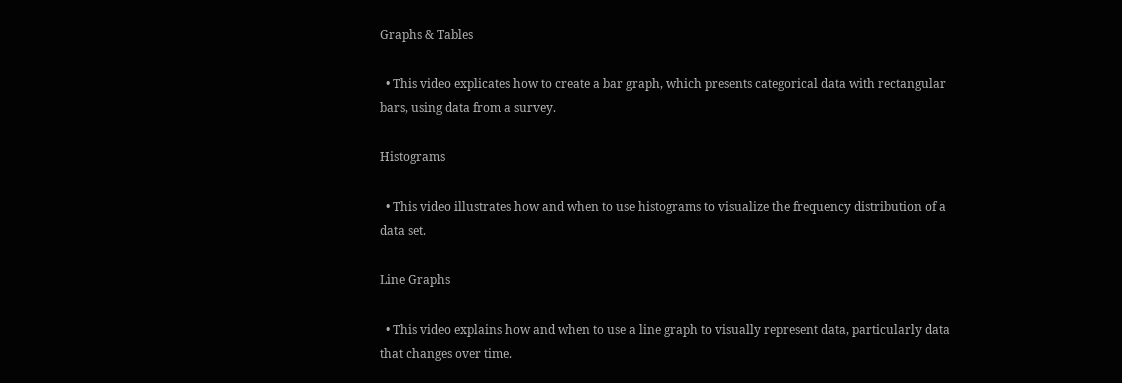Graphs & Tables

  • This video explicates how to create a bar graph, which presents categorical data with rectangular bars, using data from a survey.

Histograms

  • This video illustrates how and when to use histograms to visualize the frequency distribution of a data set.

Line Graphs

  • This video explains how and when to use a line graph to visually represent data, particularly data that changes over time.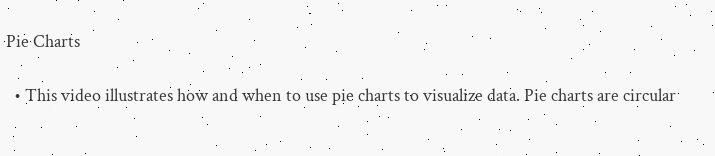Pie Charts

  • This video illustrates how and when to use pie charts to visualize data. Pie charts are circular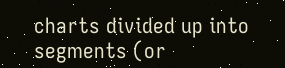charts divided up into segments (or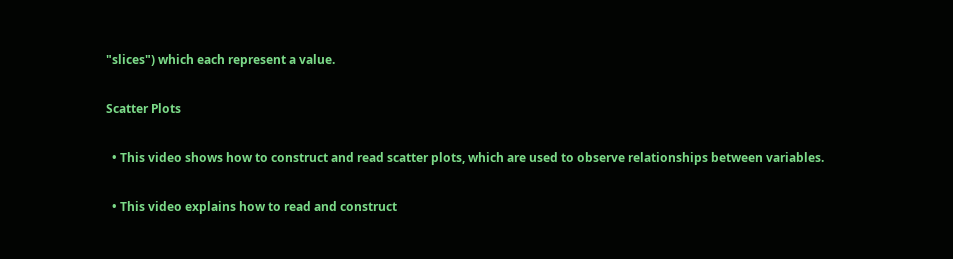"slices") which each represent a value.

Scatter Plots

  • This video shows how to construct and read scatter plots, which are used to observe relationships between variables.

  • This video explains how to read and construct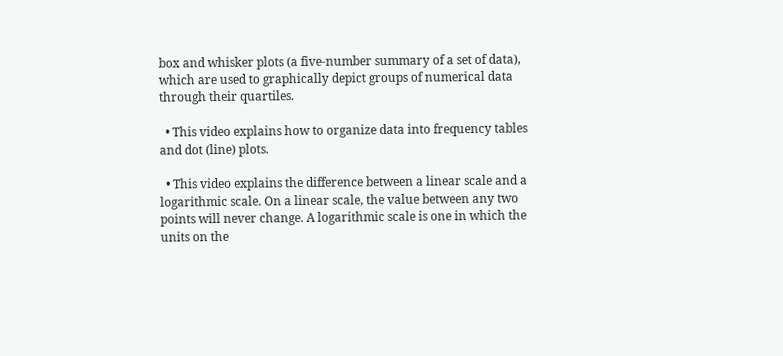box and whisker plots (a five-number summary of a set of data), which are used to graphically depict groups of numerical data through their quartiles.

  • This video explains how to organize data into frequency tables and dot (line) plots.

  • This video explains the difference between a linear scale and a logarithmic scale. On a linear scale, the value between any two points will never change. A logarithmic scale is one in which the units on the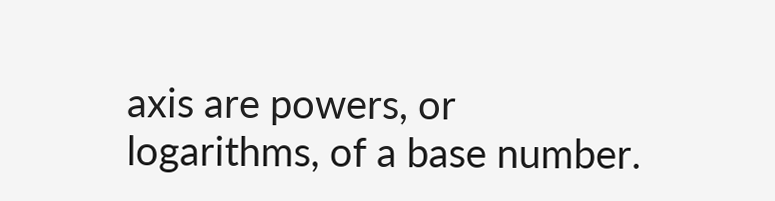axis are powers, or logarithms, of a base number.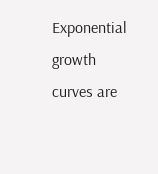Exponential growth curves are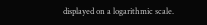displayed on a logarithmic scale.